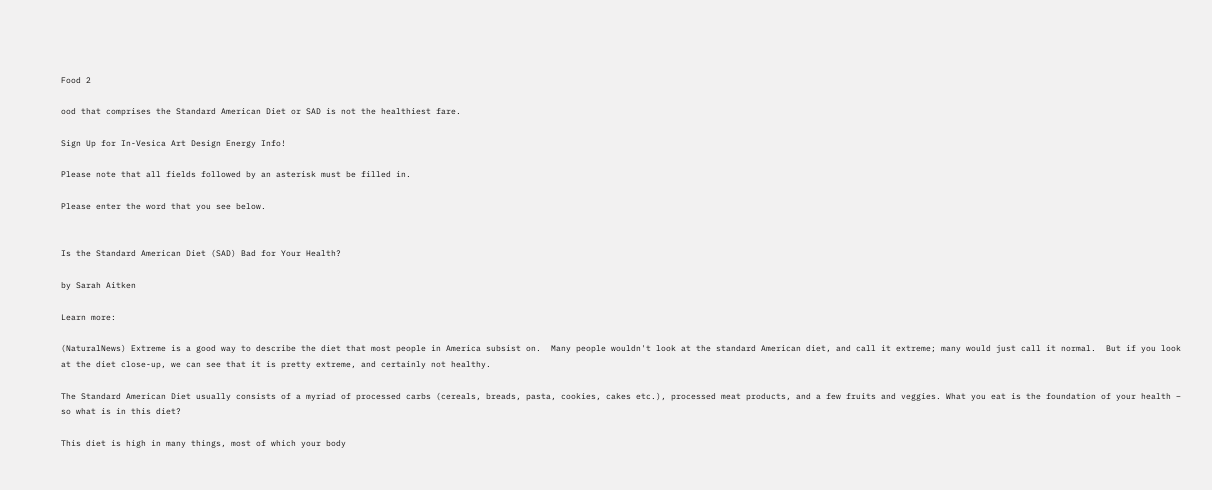Food 2

ood that comprises the Standard American Diet or SAD is not the healthiest fare.

Sign Up for In-Vesica Art Design Energy Info!

Please note that all fields followed by an asterisk must be filled in.

Please enter the word that you see below.


Is the Standard American Diet (SAD) Bad for Your Health?

by Sarah Aitken

Learn more:

(NaturalNews) Extreme is a good way to describe the diet that most people in America subsist on.  Many people wouldn't look at the standard American diet, and call it extreme; many would just call it normal.  But if you look at the diet close-up, we can see that it is pretty extreme, and certainly not healthy.

The Standard American Diet usually consists of a myriad of processed carbs (cereals, breads, pasta, cookies, cakes etc.), processed meat products, and a few fruits and veggies. What you eat is the foundation of your health – so what is in this diet?

This diet is high in many things, most of which your body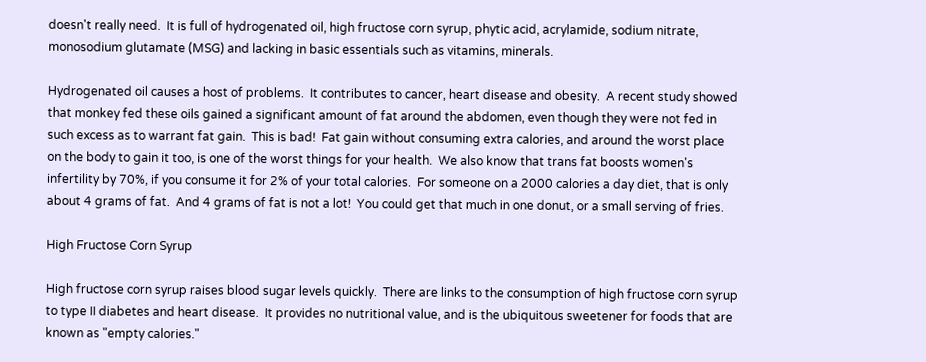doesn't really need.  It is full of hydrogenated oil, high fructose corn syrup, phytic acid, acrylamide, sodium nitrate, monosodium glutamate (MSG) and lacking in basic essentials such as vitamins, minerals.

Hydrogenated oil causes a host of problems.  It contributes to cancer, heart disease and obesity.  A recent study showed that monkey fed these oils gained a significant amount of fat around the abdomen, even though they were not fed in such excess as to warrant fat gain.  This is bad!  Fat gain without consuming extra calories, and around the worst place on the body to gain it too, is one of the worst things for your health.  We also know that trans fat boosts women's infertility by 70%, if you consume it for 2% of your total calories.  For someone on a 2000 calories a day diet, that is only about 4 grams of fat.  And 4 grams of fat is not a lot!  You could get that much in one donut, or a small serving of fries.

High Fructose Corn Syrup

High fructose corn syrup raises blood sugar levels quickly.  There are links to the consumption of high fructose corn syrup to type II diabetes and heart disease.  It provides no nutritional value, and is the ubiquitous sweetener for foods that are known as "empty calories."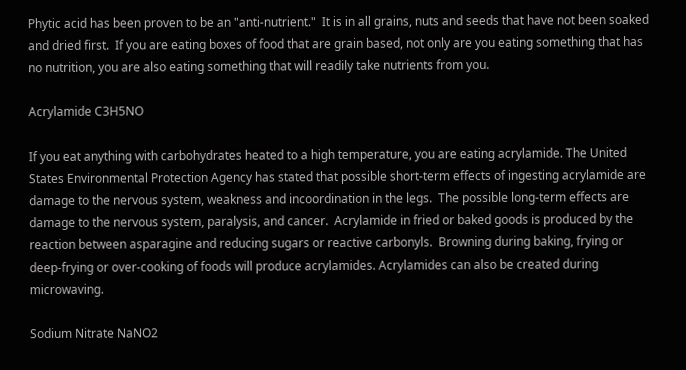Phytic acid has been proven to be an "anti-nutrient."  It is in all grains, nuts and seeds that have not been soaked and dried first.  If you are eating boxes of food that are grain based, not only are you eating something that has no nutrition, you are also eating something that will readily take nutrients from you.

Acrylamide C3H5NO

If you eat anything with carbohydrates heated to a high temperature, you are eating acrylamide. The United States Environmental Protection Agency has stated that possible short-term effects of ingesting acrylamide are damage to the nervous system, weakness and incoordination in the legs.  The possible long-term effects are damage to the nervous system, paralysis, and cancer.  Acrylamide in fried or baked goods is produced by the reaction between asparagine and reducing sugars or reactive carbonyls.  Browning during baking, frying or deep-frying or over-cooking of foods will produce acrylamides. Acrylamides can also be created during microwaving.

Sodium Nitrate NaNO2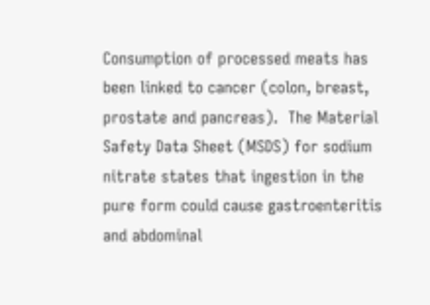Consumption of processed meats has been linked to cancer (colon, breast, prostate and pancreas).  The Material Safety Data Sheet (MSDS) for sodium nitrate states that ingestion in the pure form could cause gastroenteritis and abdominal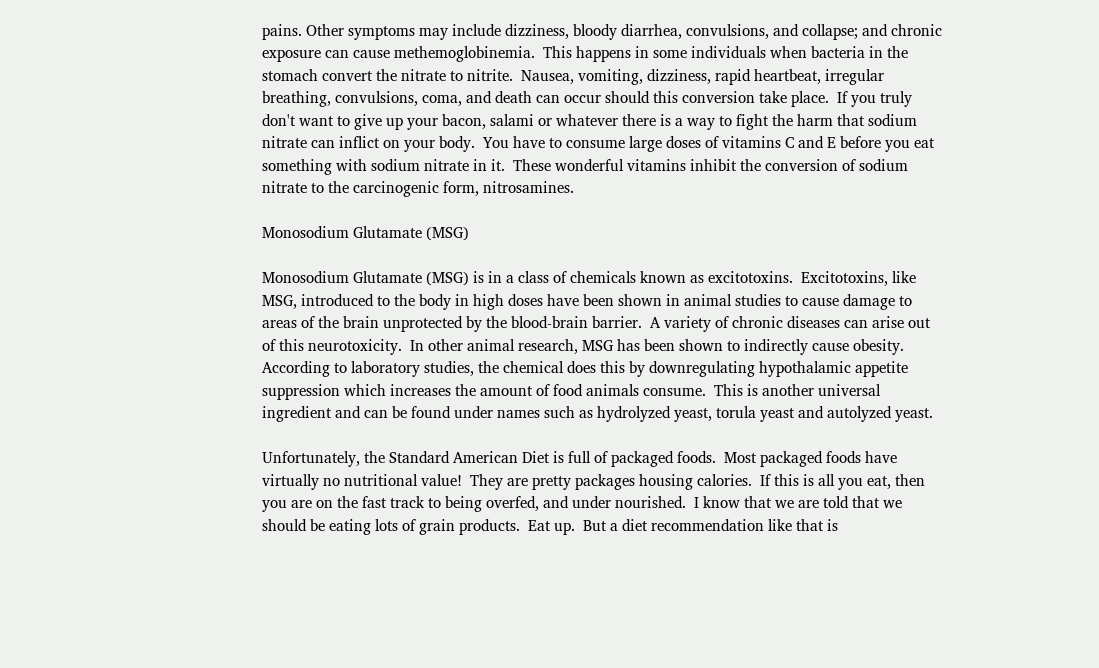pains. Other symptoms may include dizziness, bloody diarrhea, convulsions, and collapse; and chronic exposure can cause methemoglobinemia.  This happens in some individuals when bacteria in the stomach convert the nitrate to nitrite.  Nausea, vomiting, dizziness, rapid heartbeat, irregular breathing, convulsions, coma, and death can occur should this conversion take place.  If you truly don't want to give up your bacon, salami or whatever there is a way to fight the harm that sodium nitrate can inflict on your body.  You have to consume large doses of vitamins C and E before you eat something with sodium nitrate in it.  These wonderful vitamins inhibit the conversion of sodium nitrate to the carcinogenic form, nitrosamines.

Monosodium Glutamate (MSG)

Monosodium Glutamate (MSG) is in a class of chemicals known as excitotoxins.  Excitotoxins, like MSG, introduced to the body in high doses have been shown in animal studies to cause damage to areas of the brain unprotected by the blood-brain barrier.  A variety of chronic diseases can arise out of this neurotoxicity.  In other animal research, MSG has been shown to indirectly cause obesity.  According to laboratory studies, the chemical does this by downregulating hypothalamic appetite suppression which increases the amount of food animals consume.  This is another universal ingredient and can be found under names such as hydrolyzed yeast, torula yeast and autolyzed yeast.

Unfortunately, the Standard American Diet is full of packaged foods.  Most packaged foods have virtually no nutritional value!  They are pretty packages housing calories.  If this is all you eat, then you are on the fast track to being overfed, and under nourished.  I know that we are told that we should be eating lots of grain products.  Eat up.  But a diet recommendation like that is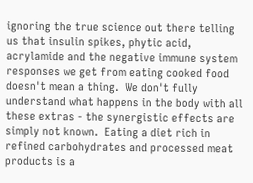ignoring the true science out there telling us that insulin spikes, phytic acid, acrylamide and the negative immune system responses we get from eating cooked food doesn't mean a thing.  We don't fully understand what happens in the body with all these extras - the synergistic effects are simply not known.  Eating a diet rich in refined carbohydrates and processed meat products is a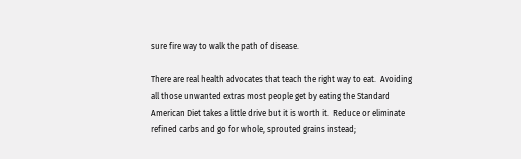sure fire way to walk the path of disease.

There are real health advocates that teach the right way to eat.  Avoiding all those unwanted extras most people get by eating the Standard American Diet takes a little drive but it is worth it.  Reduce or eliminate refined carbs and go for whole, sprouted grains instead;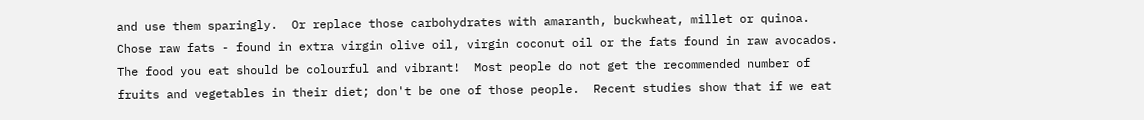and use them sparingly.  Or replace those carbohydrates with amaranth, buckwheat, millet or quinoa.  Chose raw fats - found in extra virgin olive oil, virgin coconut oil or the fats found in raw avocados.  The food you eat should be colourful and vibrant!  Most people do not get the recommended number of fruits and vegetables in their diet; don't be one of those people.  Recent studies show that if we eat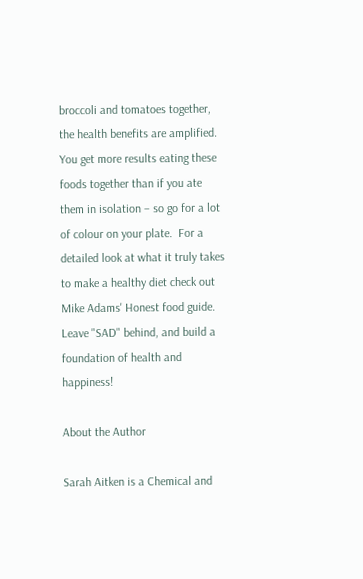broccoli and tomatoes together, the health benefits are amplified.  You get more results eating these foods together than if you ate them in isolation – so go for a lot of colour on your plate.  For a detailed look at what it truly takes to make a healthy diet check out Mike Adams' Honest food guide.  Leave "SAD" behind, and build a foundation of health and happiness!

About the Author

Sarah Aitken is a Chemical and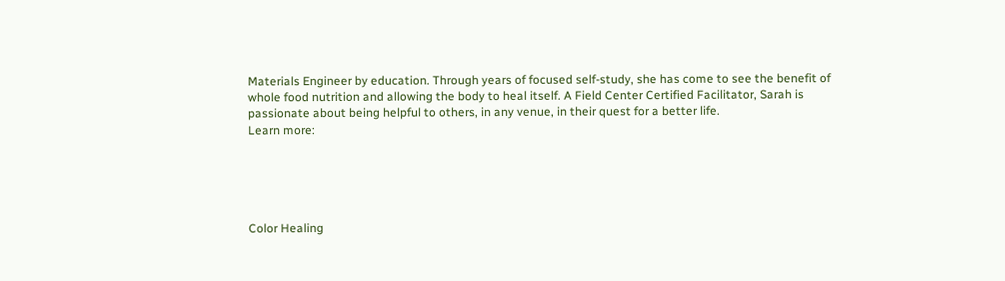Materials Engineer by education. Through years of focused self-study, she has come to see the benefit of whole food nutrition and allowing the body to heal itself. A Field Center Certified Facilitator, Sarah is passionate about being helpful to others, in any venue, in their quest for a better life.
Learn more:





Color Healing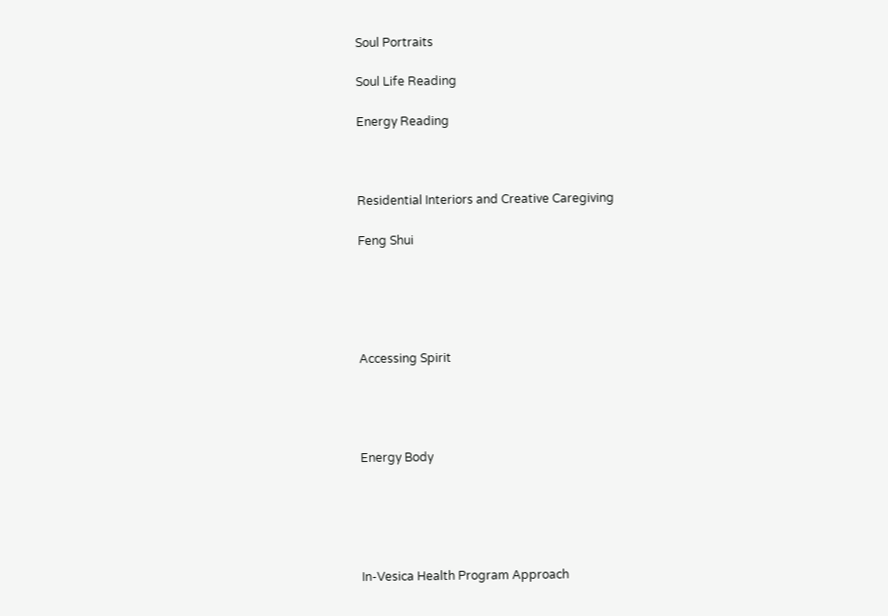Soul Portraits

Soul Life Reading

Energy Reading



Residential Interiors and Creative Caregiving

Feng Shui





Accessing Spirit




Energy Body





In-Vesica Health Program Approach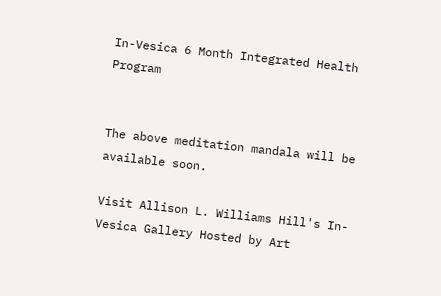In-Vesica 6 Month Integrated Health Program


The above meditation mandala will be available soon.

Visit Allison L. Williams Hill's In-Vesica Gallery Hosted by Art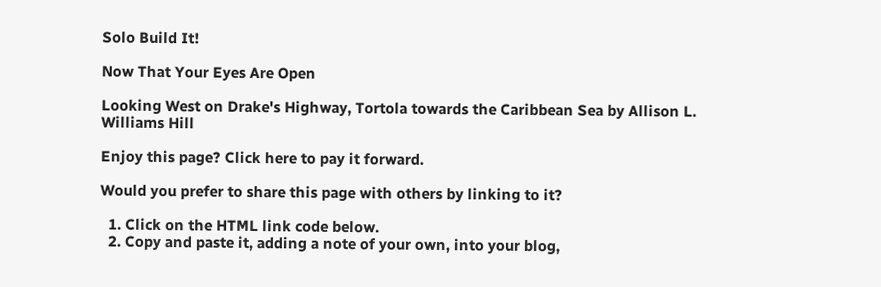Solo Build It!

Now That Your Eyes Are Open

Looking West on Drake's Highway, Tortola towards the Caribbean Sea by Allison L. Williams Hill

Enjoy this page? Click here to pay it forward.

Would you prefer to share this page with others by linking to it?

  1. Click on the HTML link code below.
  2. Copy and paste it, adding a note of your own, into your blog,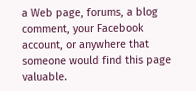a Web page, forums, a blog comment, your Facebook account, or anywhere that someone would find this page valuable.